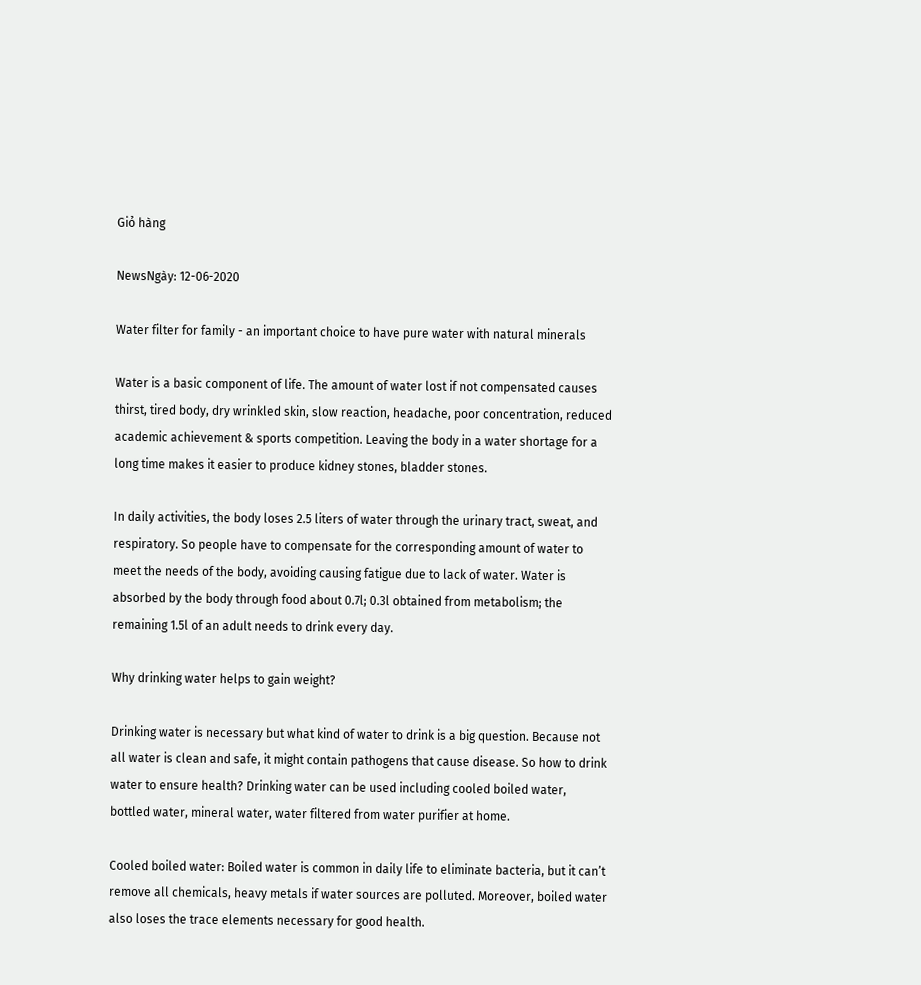Giỏ hàng

NewsNgày: 12-06-2020

Water filter for family - an important choice to have pure water with natural minerals

Water is a basic component of life. The amount of water lost if not compensated causes thirst, tired body, dry wrinkled skin, slow reaction, headache, poor concentration, reduced academic achievement & sports competition. Leaving the body in a water shortage for a long time makes it easier to produce kidney stones, bladder stones.

In daily activities, the body loses 2.5 liters of water through the urinary tract, sweat, and respiratory. So people have to compensate for the corresponding amount of water to meet the needs of the body, avoiding causing fatigue due to lack of water. Water is absorbed by the body through food about 0.7l; 0.3l obtained from metabolism; the remaining 1.5l of an adult needs to drink every day.

Why drinking water helps to gain weight?

Drinking water is necessary but what kind of water to drink is a big question. Because not all water is clean and safe, it might contain pathogens that cause disease. So how to drink water to ensure health? Drinking water can be used including cooled boiled water, bottled water, mineral water, water filtered from water purifier at home.

Cooled boiled water: Boiled water is common in daily life to eliminate bacteria, but it can’t remove all chemicals, heavy metals if water sources are polluted. Moreover, boiled water also loses the trace elements necessary for good health.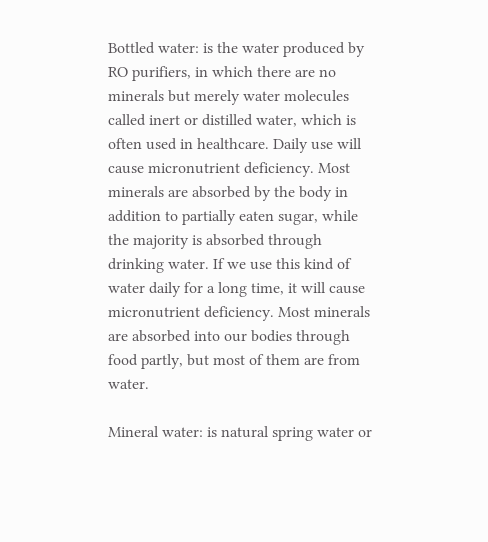Bottled water: is the water produced by RO purifiers, in which there are no minerals but merely water molecules called inert or distilled water, which is often used in healthcare. Daily use will cause micronutrient deficiency. Most minerals are absorbed by the body in addition to partially eaten sugar, while the majority is absorbed through drinking water. If we use this kind of water daily for a long time, it will cause micronutrient deficiency. Most minerals are absorbed into our bodies through food partly, but most of them are from water.

Mineral water: is natural spring water or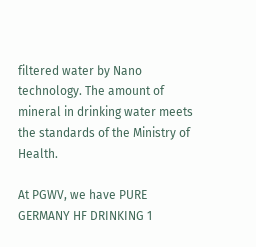filtered water by Nano technology. The amount of mineral in drinking water meets the standards of the Ministry of Health.

At PGWV, we have PURE GERMANY HF DRINKING 1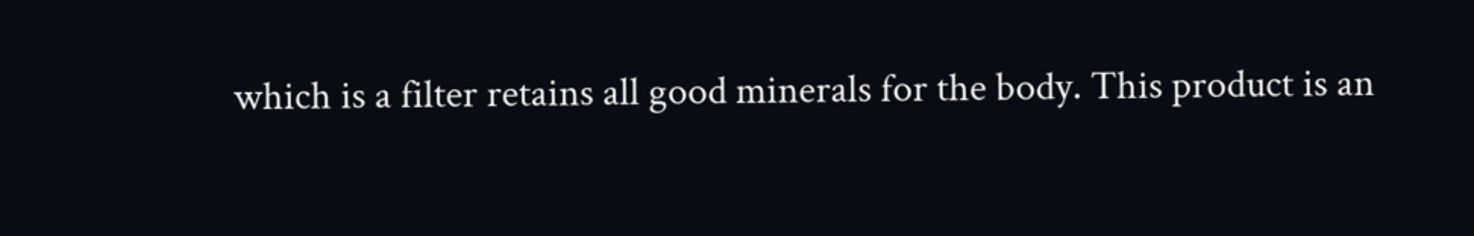which is a filter retains all good minerals for the body. This product is an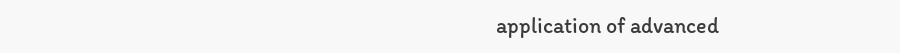application of advanced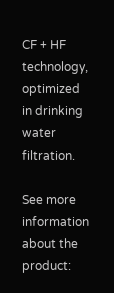CF + HF technology, optimized in drinking water filtration.

See more information about the product: